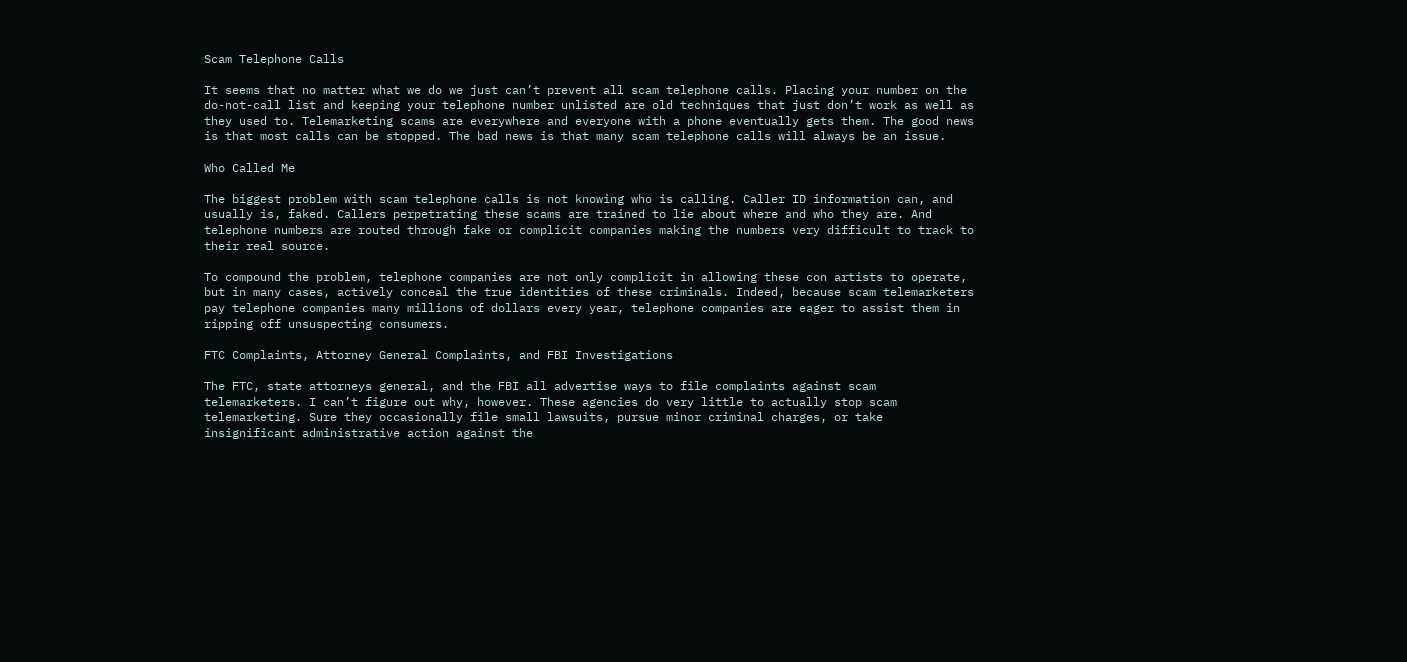Scam Telephone Calls

It seems that no matter what we do we just can’t prevent all scam telephone calls. Placing your number on the do-not-call list and keeping your telephone number unlisted are old techniques that just don’t work as well as they used to. Telemarketing scams are everywhere and everyone with a phone eventually gets them. The good news is that most calls can be stopped. The bad news is that many scam telephone calls will always be an issue.

Who Called Me

The biggest problem with scam telephone calls is not knowing who is calling. Caller ID information can, and usually is, faked. Callers perpetrating these scams are trained to lie about where and who they are. And telephone numbers are routed through fake or complicit companies making the numbers very difficult to track to their real source.

To compound the problem, telephone companies are not only complicit in allowing these con artists to operate, but in many cases, actively conceal the true identities of these criminals. Indeed, because scam telemarketers pay telephone companies many millions of dollars every year, telephone companies are eager to assist them in ripping off unsuspecting consumers.

FTC Complaints, Attorney General Complaints, and FBI Investigations

The FTC, state attorneys general, and the FBI all advertise ways to file complaints against scam telemarketers. I can’t figure out why, however. These agencies do very little to actually stop scam telemarketing. Sure they occasionally file small lawsuits, pursue minor criminal charges, or take insignificant administrative action against the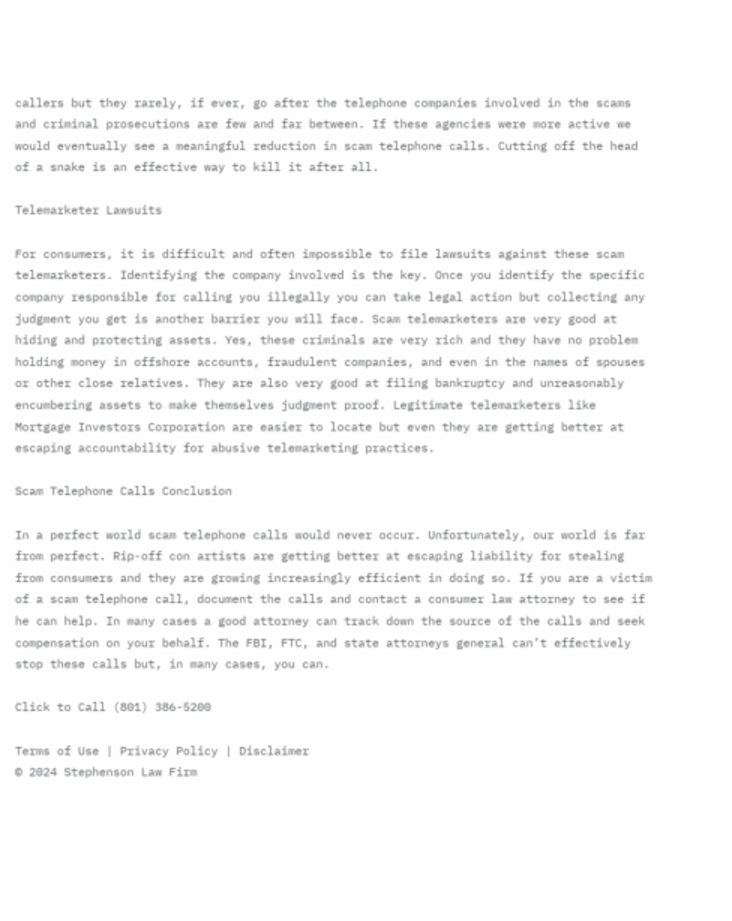callers but they rarely, if ever, go after the telephone companies involved in the scams and criminal prosecutions are few and far between. If these agencies were more active we would eventually see a meaningful reduction in scam telephone calls. Cutting off the head of a snake is an effective way to kill it after all.

Telemarketer Lawsuits

For consumers, it is difficult and often impossible to file lawsuits against these scam telemarketers. Identifying the company involved is the key. Once you identify the specific company responsible for calling you illegally you can take legal action but collecting any judgment you get is another barrier you will face. Scam telemarketers are very good at hiding and protecting assets. Yes, these criminals are very rich and they have no problem holding money in offshore accounts, fraudulent companies, and even in the names of spouses or other close relatives. They are also very good at filing bankruptcy and unreasonably encumbering assets to make themselves judgment proof. Legitimate telemarketers like Mortgage Investors Corporation are easier to locate but even they are getting better at escaping accountability for abusive telemarketing practices.

Scam Telephone Calls Conclusion

In a perfect world scam telephone calls would never occur. Unfortunately, our world is far from perfect. Rip-off con artists are getting better at escaping liability for stealing from consumers and they are growing increasingly efficient in doing so. If you are a victim of a scam telephone call, document the calls and contact a consumer law attorney to see if he can help. In many cases a good attorney can track down the source of the calls and seek compensation on your behalf. The FBI, FTC, and state attorneys general can’t effectively stop these calls but, in many cases, you can.

Click to Call (801) 386-5200

Terms of Use | Privacy Policy | Disclaimer
© 2024 Stephenson Law Firm